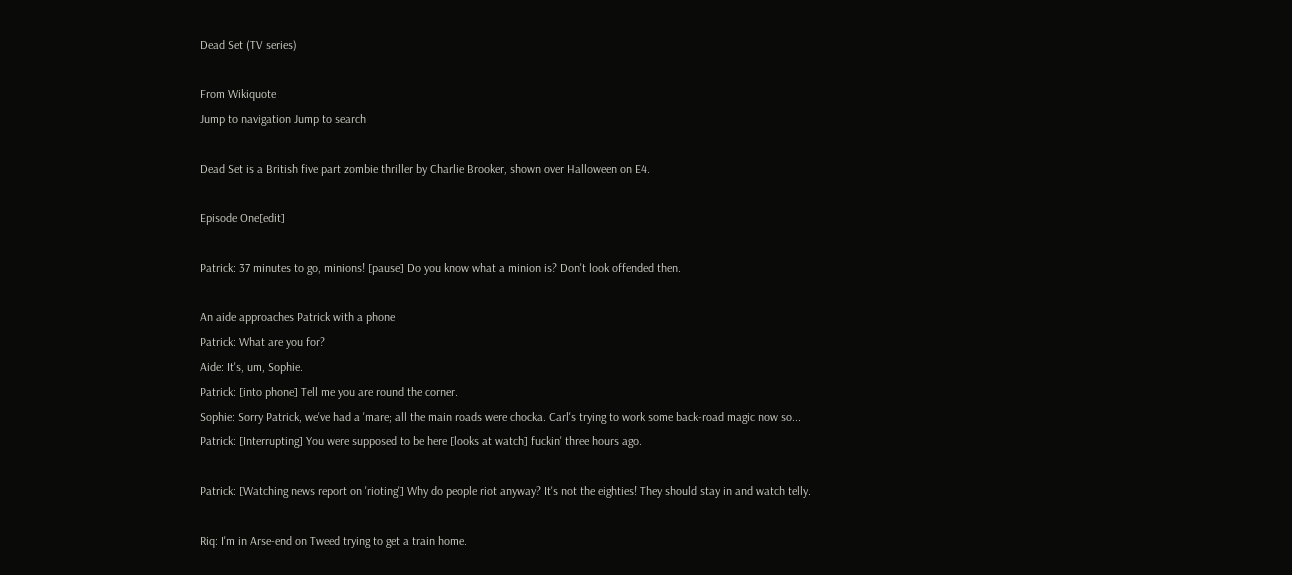Dead Set (TV series)

From Wikiquote
Jump to navigation Jump to search

Dead Set is a British five part zombie thriller by Charlie Brooker, shown over Halloween on E4.

Episode One[edit]

Patrick: 37 minutes to go, minions! [pause] Do you know what a minion is? Don't look offended then.

An aide approaches Patrick with a phone
Patrick: What are you for?
Aide: It's, um, Sophie.
Patrick: [into phone] Tell me you are round the corner.
Sophie: Sorry Patrick, we've had a 'mare; all the main roads were chocka. Carl's trying to work some back-road magic now so...
Patrick: [Interrupting] You were supposed to be here [looks at watch] fuckin' three hours ago.

Patrick: [Watching news report on 'rioting'] Why do people riot anyway? It's not the eighties! They should stay in and watch telly.

Riq: I'm in Arse-end on Tweed trying to get a train home.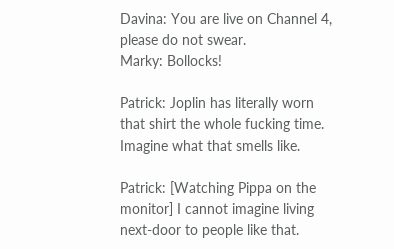Davina: You are live on Channel 4, please do not swear.
Marky: Bollocks!

Patrick: Joplin has literally worn that shirt the whole fucking time. Imagine what that smells like.

Patrick: [Watching Pippa on the monitor] I cannot imagine living next-door to people like that.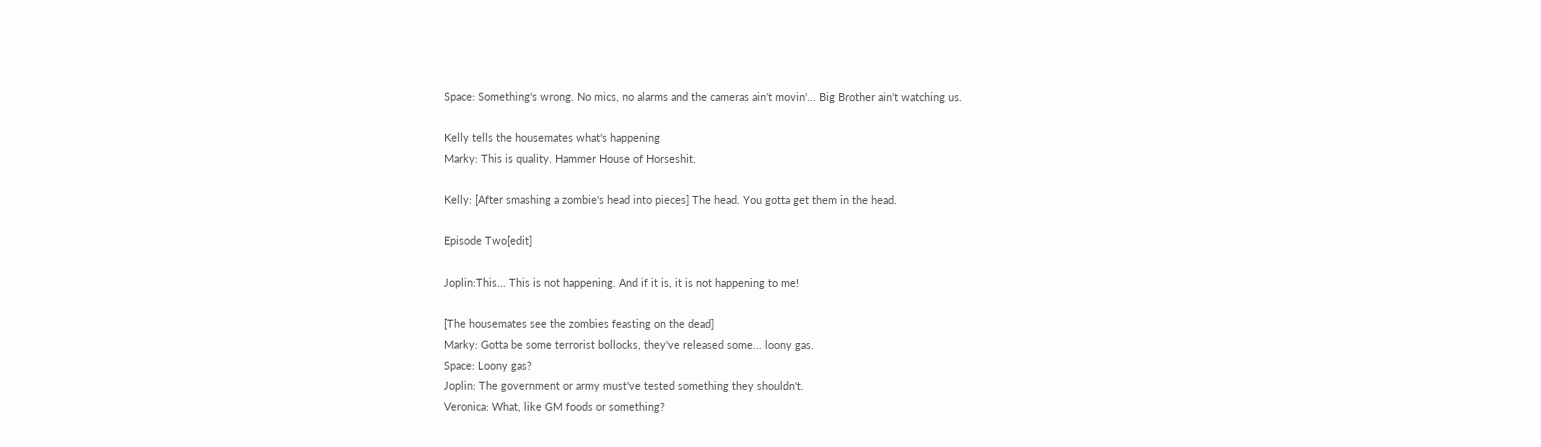Space: Something's wrong. No mics, no alarms and the cameras ain't movin'... Big Brother ain't watching us.

Kelly tells the housemates what's happening
Marky: This is quality. Hammer House of Horseshit.

Kelly: [After smashing a zombie's head into pieces] The head. You gotta get them in the head.

Episode Two[edit]

Joplin:This... This is not happening. And if it is, it is not happening to me!

[The housemates see the zombies feasting on the dead]
Marky: Gotta be some terrorist bollocks, they've released some... loony gas.
Space: Loony gas?
Joplin: The government or army must've tested something they shouldn't.
Veronica: What, like GM foods or something?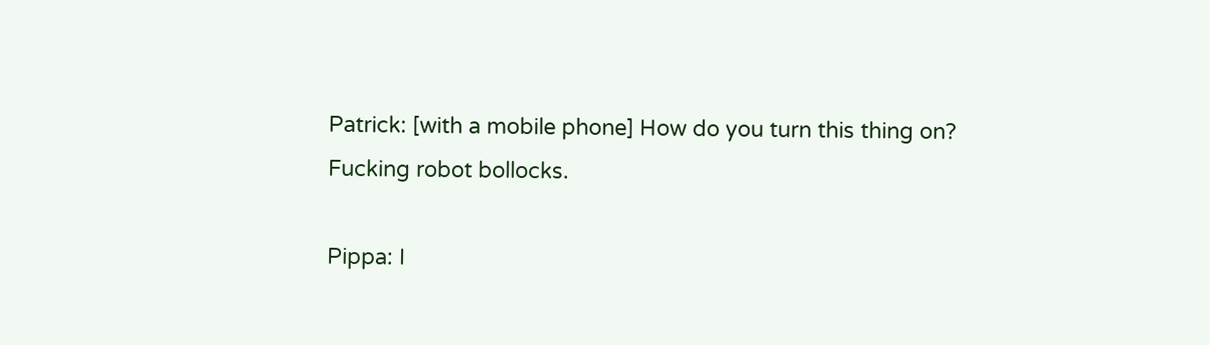Patrick: [with a mobile phone] How do you turn this thing on? Fucking robot bollocks.

Pippa: I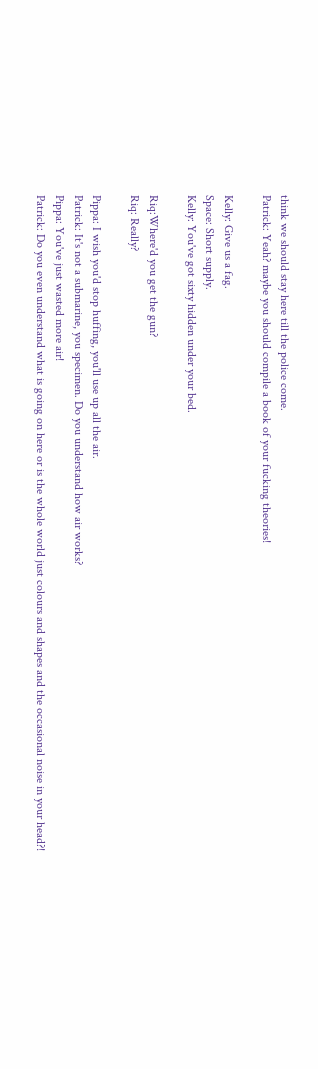think we should stay here till the police come.
Patrick: Yeah? maybe you should compile a book of your fucking theories!

Kelly: Give us a fag.
Space: Short supply.
Kelly: You've got sixty hidden under your bed.

Riq:Where'd you get the gun?
Riq: Really?

Pippa: I wish you'd stop huffing, you'll use up all the air.
Patrick: It's not a submarine, you specimen. Do you understand how air works?
Pippa: You've just wasted more air!
Patrick: Do you even understand what is going on here or is the whole world just colours and shapes and the occasional noise in your head?!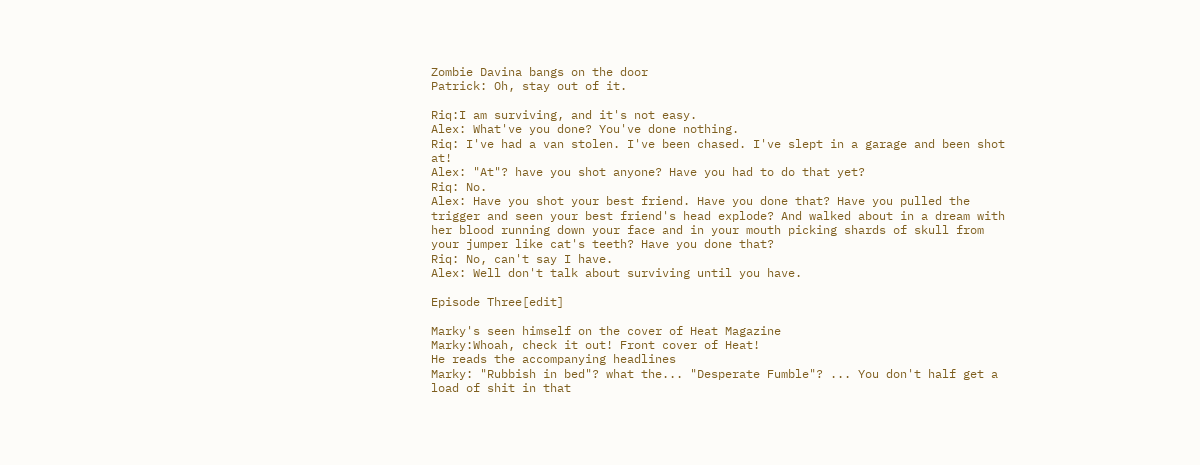Zombie Davina bangs on the door
Patrick: Oh, stay out of it.

Riq:I am surviving, and it's not easy.
Alex: What've you done? You've done nothing.
Riq: I've had a van stolen. I've been chased. I've slept in a garage and been shot at!
Alex: "At"? have you shot anyone? Have you had to do that yet?
Riq: No.
Alex: Have you shot your best friend. Have you done that? Have you pulled the trigger and seen your best friend's head explode? And walked about in a dream with her blood running down your face and in your mouth picking shards of skull from your jumper like cat's teeth? Have you done that?
Riq: No, can't say I have.
Alex: Well don't talk about surviving until you have.

Episode Three[edit]

Marky's seen himself on the cover of Heat Magazine
Marky:Whoah, check it out! Front cover of Heat!
He reads the accompanying headlines
Marky: "Rubbish in bed"? what the... "Desperate Fumble"? ... You don't half get a load of shit in that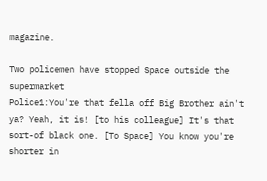magazine.

Two policemen have stopped Space outside the supermarket
Police1:You're that fella off Big Brother ain't ya? Yeah, it is! [to his colleague] It's that sort-of black one. [To Space] You know you're shorter in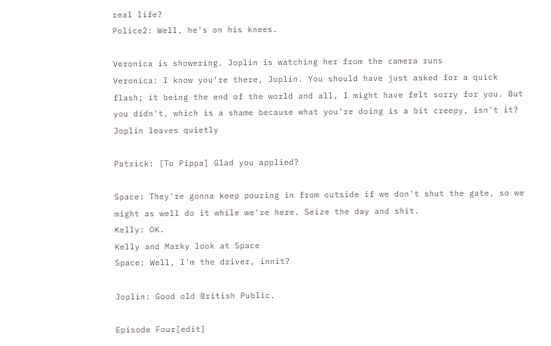real life?
Police2: Well, he's on his knees.

Veronica is showering. Joplin is watching her from the camera runs
Veronica: I know you're there, Joplin. You should have just asked for a quick flash; it being the end of the world and all, I might have felt sorry for you. But you didn't, which is a shame because what you're doing is a bit creepy, isn't it?
Joplin leaves quietly

Patrick: [To Pippa] Glad you applied?

Space: They're gonna keep pouring in from outside if we don't shut the gate, so we might as well do it while we're here. Seize the day and shit.
Kelly: OK.
Kelly and Marky look at Space
Space: Well, I'm the driver, innit?

Joplin: Good old British Public.

Episode Four[edit]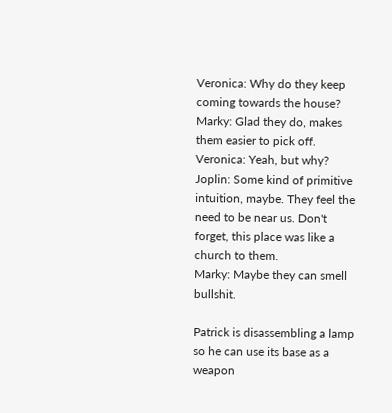Veronica: Why do they keep coming towards the house?
Marky: Glad they do, makes them easier to pick off.
Veronica: Yeah, but why?
Joplin: Some kind of primitive intuition, maybe. They feel the need to be near us. Don't forget, this place was like a church to them.
Marky: Maybe they can smell bullshit.

Patrick is disassembling a lamp so he can use its base as a weapon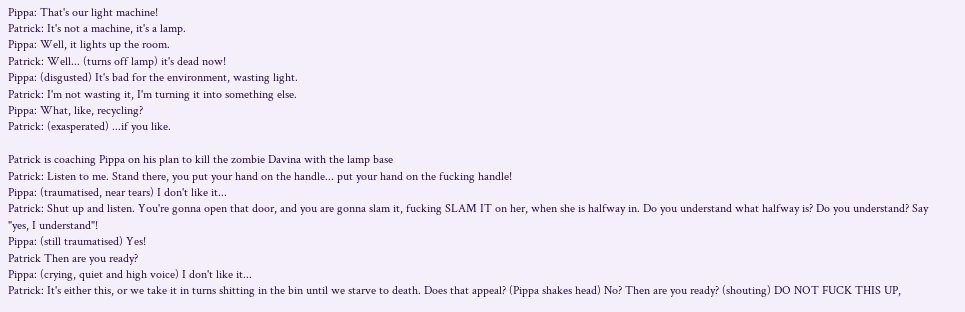Pippa: That's our light machine!
Patrick: It's not a machine, it's a lamp.
Pippa: Well, it lights up the room.
Patrick: Well... (turns off lamp) it's dead now!
Pippa: (disgusted) It's bad for the environment, wasting light.
Patrick: I'm not wasting it, I'm turning it into something else.
Pippa: What, like, recycling?
Patrick: (exasperated) ...if you like.

Patrick is coaching Pippa on his plan to kill the zombie Davina with the lamp base
Patrick: Listen to me. Stand there, you put your hand on the handle... put your hand on the fucking handle!
Pippa: (traumatised, near tears) I don't like it...
Patrick: Shut up and listen. You're gonna open that door, and you are gonna slam it, fucking SLAM IT on her, when she is halfway in. Do you understand what halfway is? Do you understand? Say "yes, I understand"!
Pippa: (still traumatised) Yes!
Patrick Then are you ready?
Pippa: (crying, quiet and high voice) I don't like it...
Patrick: It's either this, or we take it in turns shitting in the bin until we starve to death. Does that appeal? (Pippa shakes head) No? Then are you ready? (shouting) DO NOT FUCK THIS UP,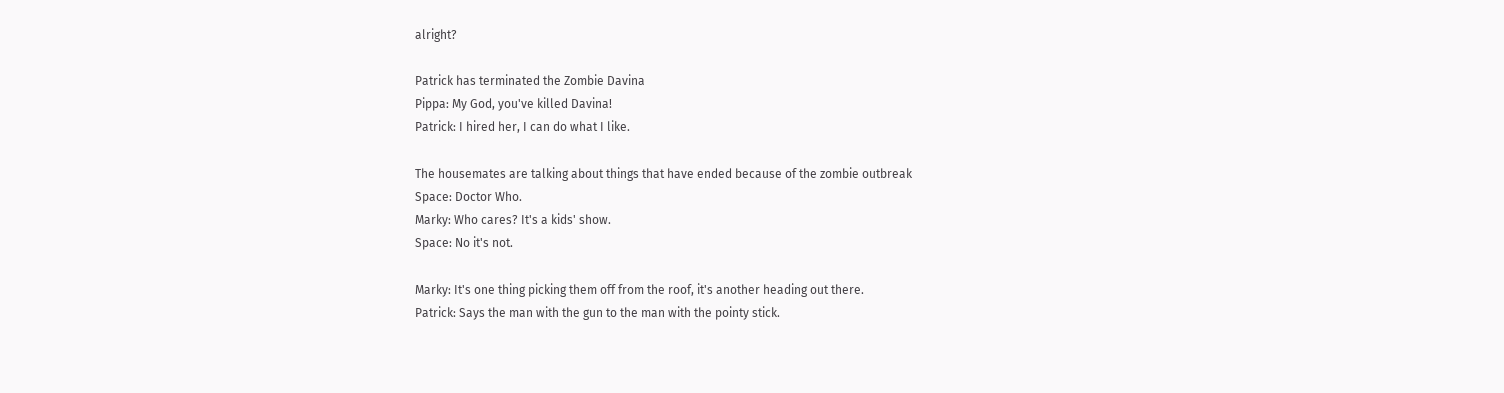alright?

Patrick has terminated the Zombie Davina
Pippa: My God, you've killed Davina!
Patrick: I hired her, I can do what I like.

The housemates are talking about things that have ended because of the zombie outbreak
Space: Doctor Who.
Marky: Who cares? It's a kids' show.
Space: No it's not.

Marky: It's one thing picking them off from the roof, it's another heading out there.
Patrick: Says the man with the gun to the man with the pointy stick.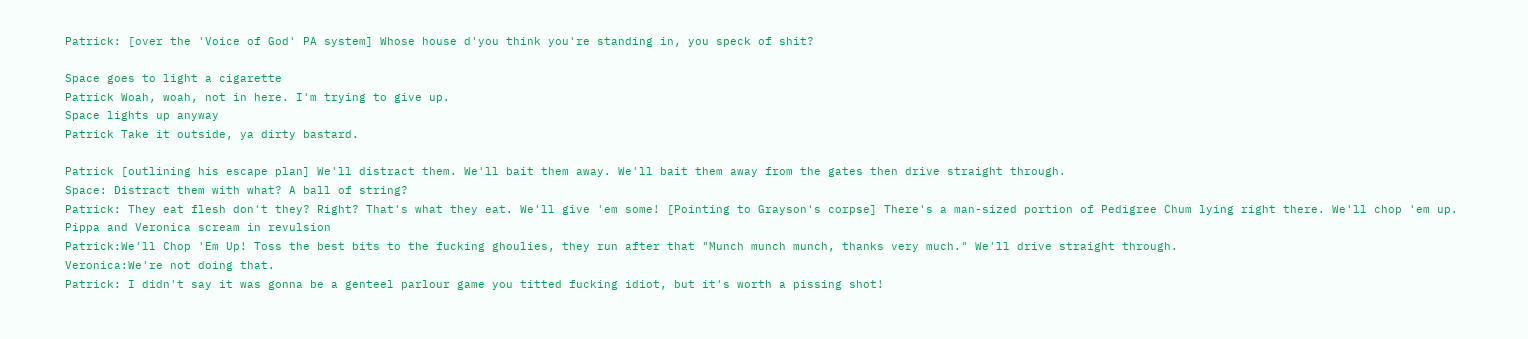Patrick: [over the 'Voice of God' PA system] Whose house d'you think you're standing in, you speck of shit?

Space goes to light a cigarette
Patrick Woah, woah, not in here. I'm trying to give up.
Space lights up anyway
Patrick Take it outside, ya dirty bastard.

Patrick [outlining his escape plan] We'll distract them. We'll bait them away. We'll bait them away from the gates then drive straight through.
Space: Distract them with what? A ball of string?
Patrick: They eat flesh don't they? Right? That's what they eat. We'll give 'em some! [Pointing to Grayson's corpse] There's a man-sized portion of Pedigree Chum lying right there. We'll chop 'em up.
Pippa and Veronica scream in revulsion
Patrick:We'll Chop 'Em Up! Toss the best bits to the fucking ghoulies, they run after that "Munch munch munch, thanks very much." We'll drive straight through.
Veronica:We're not doing that.
Patrick: I didn't say it was gonna be a genteel parlour game you titted fucking idiot, but it's worth a pissing shot!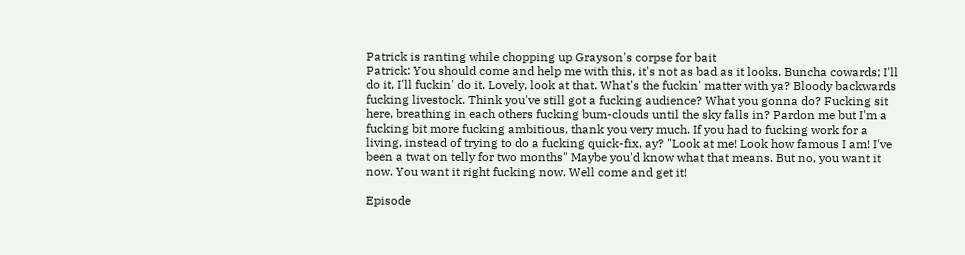Patrick is ranting while chopping up Grayson's corpse for bait
Patrick: You should come and help me with this, it's not as bad as it looks. Buncha cowards; I'll do it, I'll fuckin' do it. Lovely, look at that. What's the fuckin' matter with ya? Bloody backwards fucking livestock. Think you've still got a fucking audience? What you gonna do? Fucking sit here, breathing in each others fucking bum-clouds until the sky falls in? Pardon me but I'm a fucking bit more fucking ambitious, thank you very much. If you had to fucking work for a living, instead of trying to do a fucking quick-fix, ay? "Look at me! Look how famous I am! I've been a twat on telly for two months" Maybe you'd know what that means. But no, you want it now. You want it right fucking now. Well come and get it!

Episode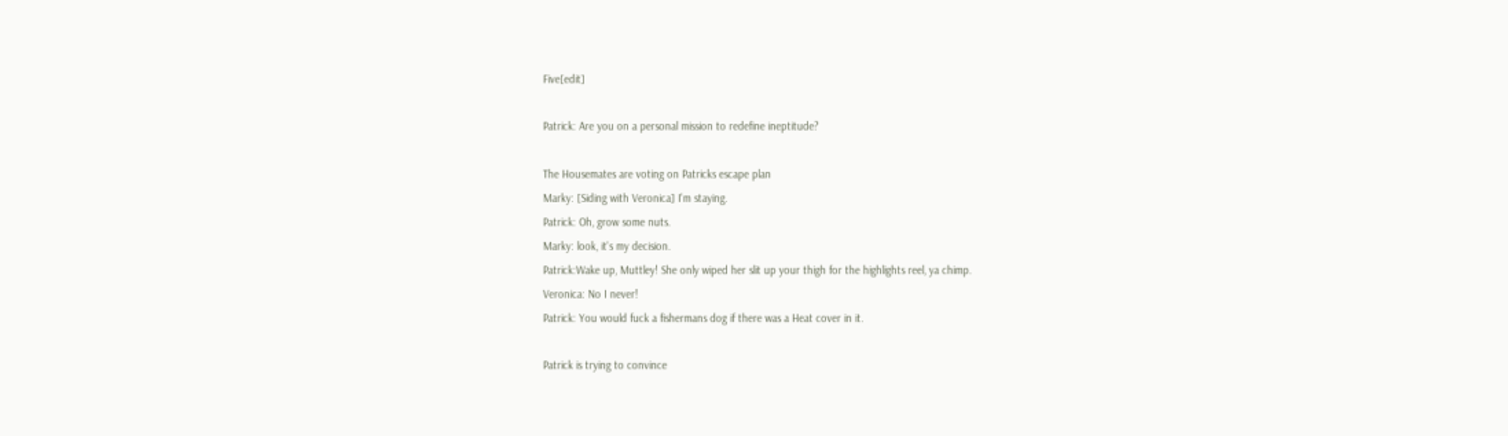Five[edit]

Patrick: Are you on a personal mission to redefine ineptitude?

The Housemates are voting on Patricks escape plan
Marky: [Siding with Veronica] I'm staying.
Patrick: Oh, grow some nuts.
Marky: look, it's my decision.
Patrick:Wake up, Muttley! She only wiped her slit up your thigh for the highlights reel, ya chimp.
Veronica: No I never!
Patrick: You would fuck a fishermans dog if there was a Heat cover in it.

Patrick is trying to convince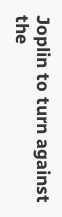Joplin to turn against the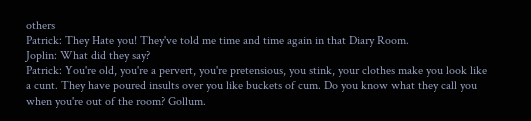others
Patrick: They Hate you! They've told me time and time again in that Diary Room.
Joplin: What did they say?
Patrick: You're old, you're a pervert, you're pretensious, you stink, your clothes make you look like a cunt. They have poured insults over you like buckets of cum. Do you know what they call you when you're out of the room? Gollum.